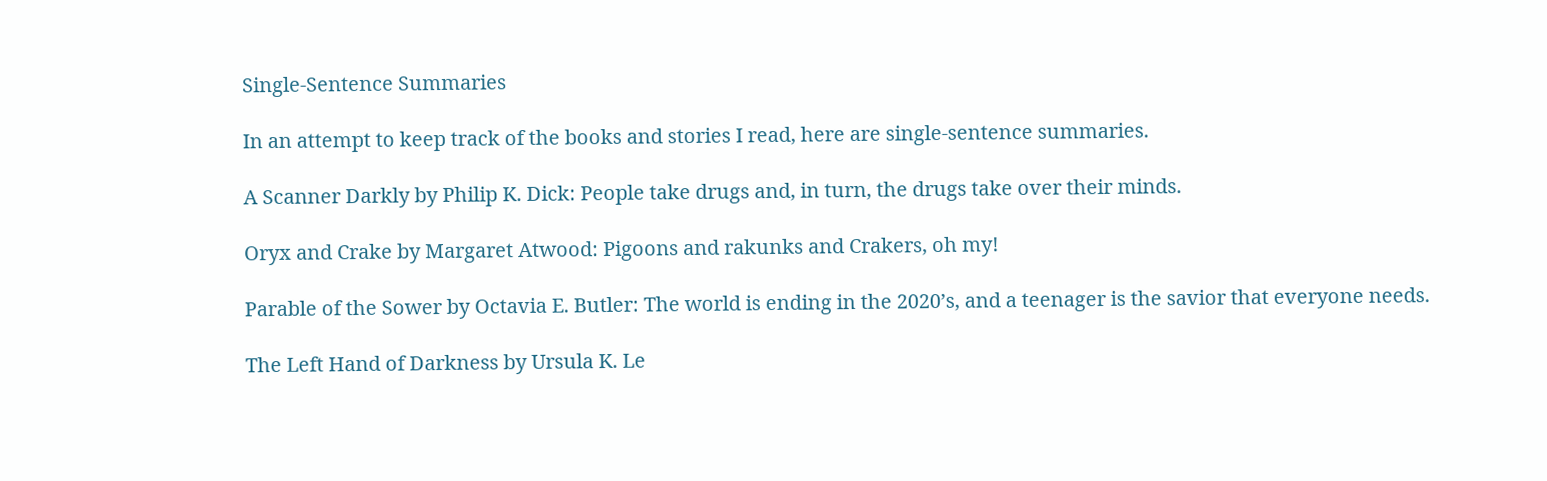Single-Sentence Summaries

In an attempt to keep track of the books and stories I read, here are single-sentence summaries.

A Scanner Darkly by Philip K. Dick: People take drugs and, in turn, the drugs take over their minds.

Oryx and Crake by Margaret Atwood: Pigoons and rakunks and Crakers, oh my!

Parable of the Sower by Octavia E. Butler: The world is ending in the 2020’s, and a teenager is the savior that everyone needs.

The Left Hand of Darkness by Ursula K. Le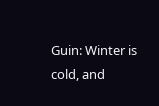Guin: Winter is cold, and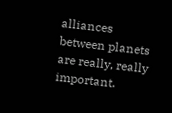alliances between planets are really, really important.